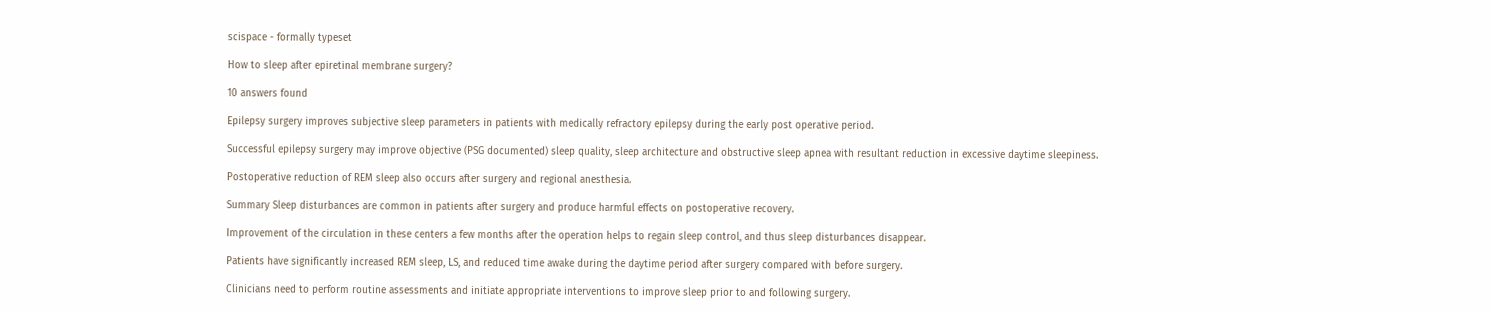scispace - formally typeset

How to sleep after epiretinal membrane surgery?

10 answers found

Epilepsy surgery improves subjective sleep parameters in patients with medically refractory epilepsy during the early post operative period.

Successful epilepsy surgery may improve objective (PSG documented) sleep quality, sleep architecture and obstructive sleep apnea with resultant reduction in excessive daytime sleepiness.

Postoperative reduction of REM sleep also occurs after surgery and regional anesthesia.

Summary Sleep disturbances are common in patients after surgery and produce harmful effects on postoperative recovery.

Improvement of the circulation in these centers a few months after the operation helps to regain sleep control, and thus sleep disturbances disappear.

Patients have significantly increased REM sleep, LS, and reduced time awake during the daytime period after surgery compared with before surgery.

Clinicians need to perform routine assessments and initiate appropriate interventions to improve sleep prior to and following surgery.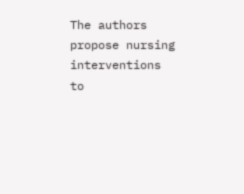The authors propose nursing interventions to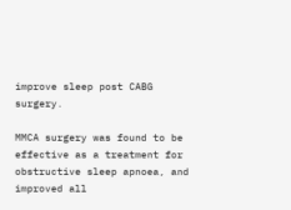improve sleep post CABG surgery.

MMCA surgery was found to be effective as a treatment for obstructive sleep apnoea, and improved all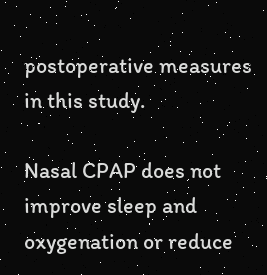postoperative measures in this study.

Nasal CPAP does not improve sleep and oxygenation or reduce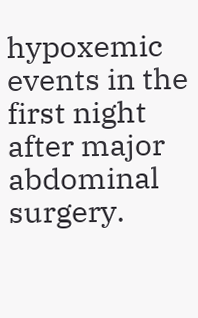hypoxemic events in the first night after major abdominal surgery.